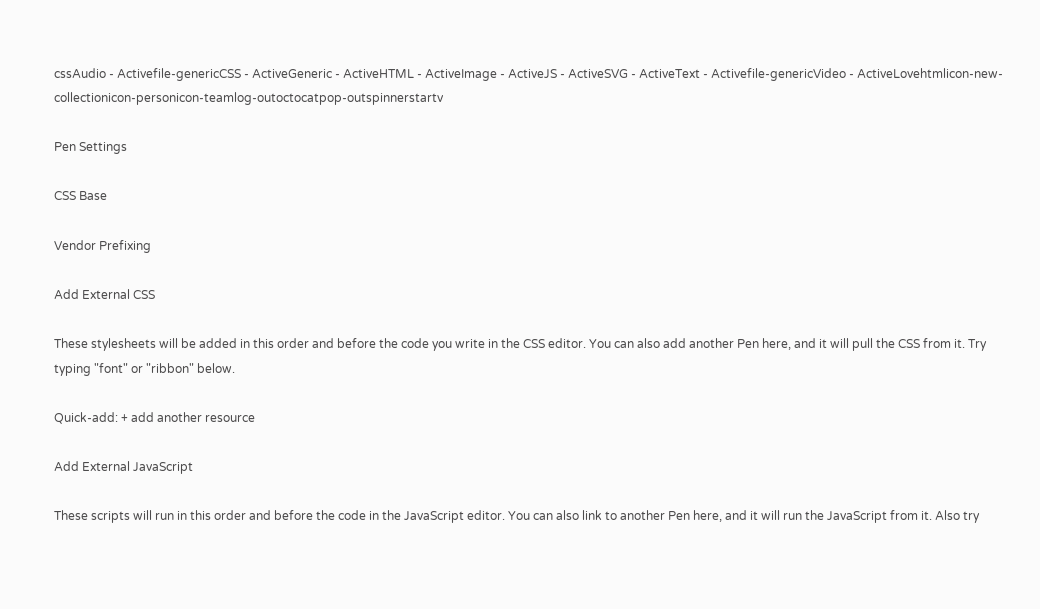cssAudio - Activefile-genericCSS - ActiveGeneric - ActiveHTML - ActiveImage - ActiveJS - ActiveSVG - ActiveText - Activefile-genericVideo - ActiveLovehtmlicon-new-collectionicon-personicon-teamlog-outoctocatpop-outspinnerstartv

Pen Settings

CSS Base

Vendor Prefixing

Add External CSS

These stylesheets will be added in this order and before the code you write in the CSS editor. You can also add another Pen here, and it will pull the CSS from it. Try typing "font" or "ribbon" below.

Quick-add: + add another resource

Add External JavaScript

These scripts will run in this order and before the code in the JavaScript editor. You can also link to another Pen here, and it will run the JavaScript from it. Also try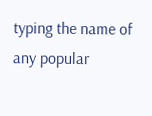typing the name of any popular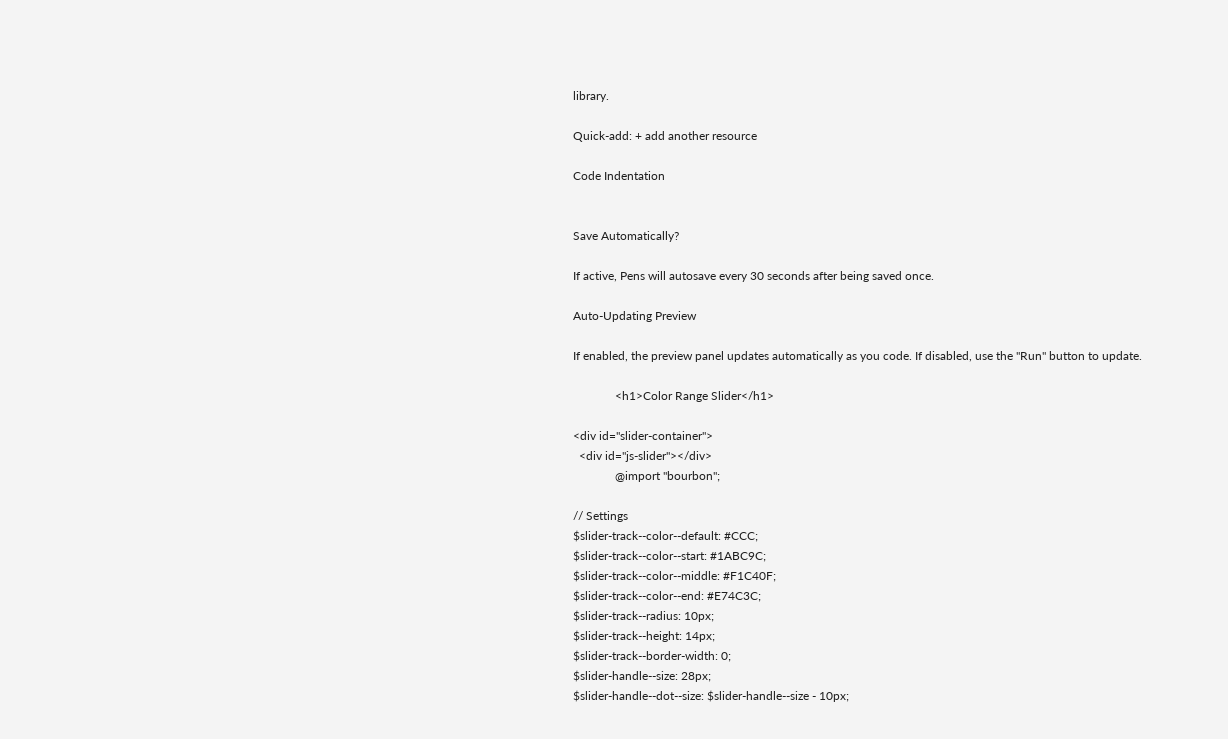library.

Quick-add: + add another resource

Code Indentation


Save Automatically?

If active, Pens will autosave every 30 seconds after being saved once.

Auto-Updating Preview

If enabled, the preview panel updates automatically as you code. If disabled, use the "Run" button to update.

              <h1>Color Range Slider</h1>

<div id="slider-container">
  <div id="js-slider"></div>
              @import "bourbon";

// Settings
$slider-track--color--default: #CCC;
$slider-track--color--start: #1ABC9C;
$slider-track--color--middle: #F1C40F;
$slider-track--color--end: #E74C3C;
$slider-track--radius: 10px;
$slider-track--height: 14px;
$slider-track--border-width: 0;
$slider-handle--size: 28px;
$slider-handle--dot--size: $slider-handle--size - 10px;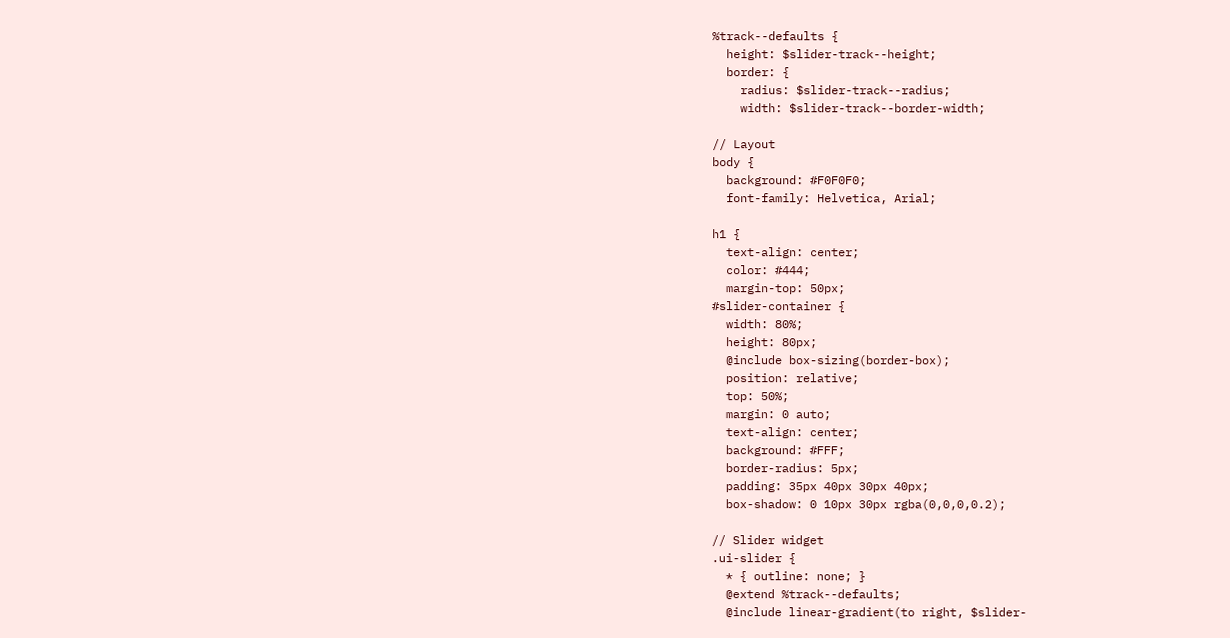%track--defaults {
  height: $slider-track--height;
  border: {
    radius: $slider-track--radius;
    width: $slider-track--border-width;

// Layout
body {
  background: #F0F0F0;
  font-family: Helvetica, Arial;

h1 {
  text-align: center;
  color: #444;
  margin-top: 50px;
#slider-container {
  width: 80%;
  height: 80px;
  @include box-sizing(border-box);
  position: relative;
  top: 50%;
  margin: 0 auto;
  text-align: center;
  background: #FFF;
  border-radius: 5px;
  padding: 35px 40px 30px 40px;
  box-shadow: 0 10px 30px rgba(0,0,0,0.2);

// Slider widget
.ui-slider {
  * { outline: none; }
  @extend %track--defaults;
  @include linear-gradient(to right, $slider-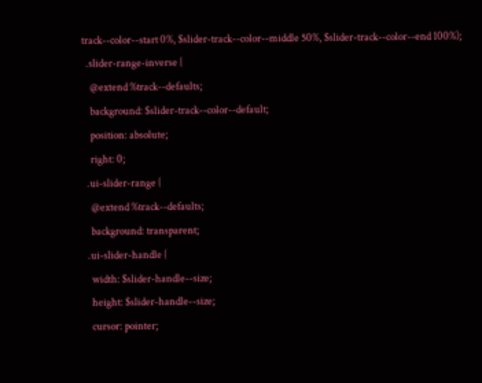track--color--start 0%, $slider-track--color--middle 50%, $slider-track--color--end 100%);
  .slider-range-inverse {
    @extend %track--defaults;
    background: $slider-track--color--default;
    position: absolute;
    right: 0;
  .ui-slider-range {
    @extend %track--defaults;
    background: transparent;
  .ui-slider-handle {
    width: $slider-handle--size;
    height: $slider-handle--size;
    cursor: pointer;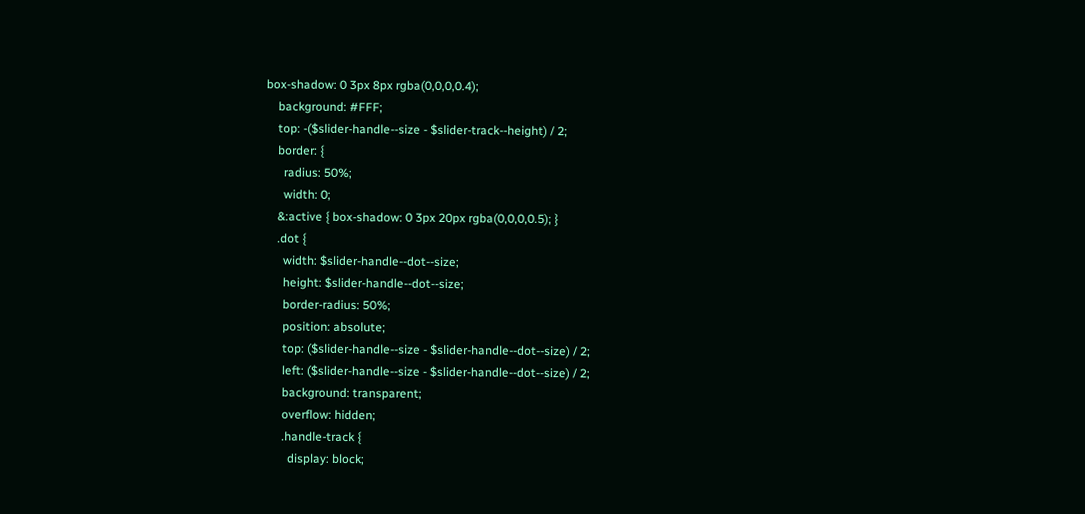box-shadow: 0 3px 8px rgba(0,0,0,0.4);
    background: #FFF;
    top: -($slider-handle--size - $slider-track--height) / 2;
    border: {
      radius: 50%;
      width: 0;
    &:active { box-shadow: 0 3px 20px rgba(0,0,0,0.5); }
    .dot {
      width: $slider-handle--dot--size;
      height: $slider-handle--dot--size;
      border-radius: 50%;
      position: absolute;
      top: ($slider-handle--size - $slider-handle--dot--size) / 2;
      left: ($slider-handle--size - $slider-handle--dot--size) / 2;
      background: transparent;
      overflow: hidden;
      .handle-track {
        display: block;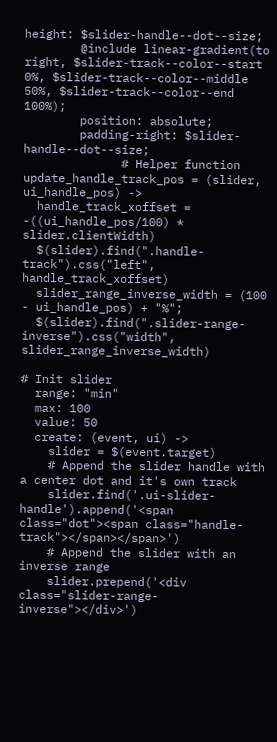height: $slider-handle--dot--size;
        @include linear-gradient(to right, $slider-track--color--start 0%, $slider-track--color--middle 50%, $slider-track--color--end 100%);
        position: absolute;
        padding-right: $slider-handle--dot--size;
              # Helper function
update_handle_track_pos = (slider, ui_handle_pos) ->
  handle_track_xoffset = -((ui_handle_pos/100) * slider.clientWidth)
  $(slider).find(".handle-track").css("left", handle_track_xoffset)
  slider_range_inverse_width = (100 - ui_handle_pos) + "%";
  $(slider).find(".slider-range-inverse").css("width", slider_range_inverse_width)

# Init slider
  range: "min"
  max: 100
  value: 50
  create: (event, ui) ->
    slider = $(event.target)
    # Append the slider handle with a center dot and it's own track
    slider.find('.ui-slider-handle').append('<span class="dot"><span class="handle-track"></span></span>')
    # Append the slider with an inverse range
    slider.prepend('<div class="slider-range-inverse"></div>')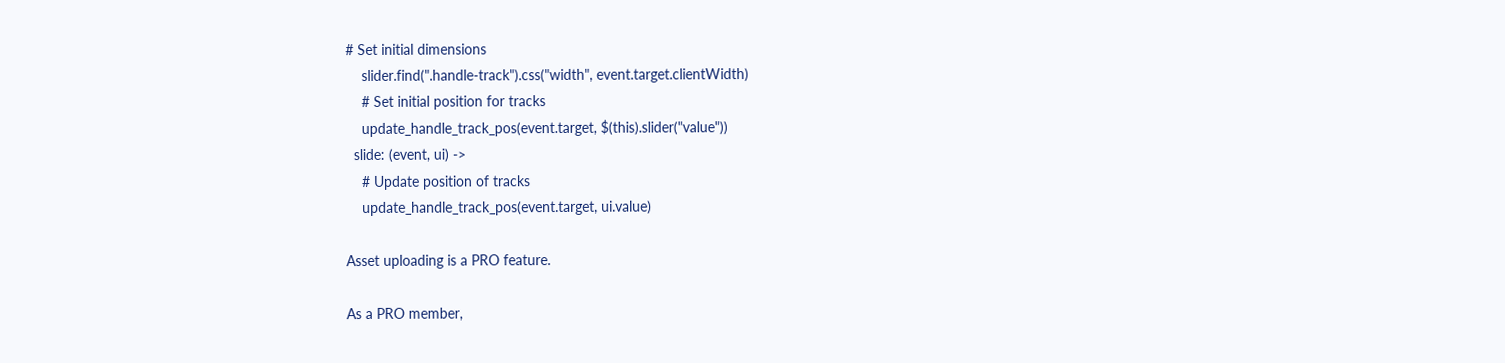# Set initial dimensions
    slider.find(".handle-track").css("width", event.target.clientWidth)
    # Set initial position for tracks
    update_handle_track_pos(event.target, $(this).slider("value"))
  slide: (event, ui) ->
    # Update position of tracks
    update_handle_track_pos(event.target, ui.value)

Asset uploading is a PRO feature.

As a PRO member,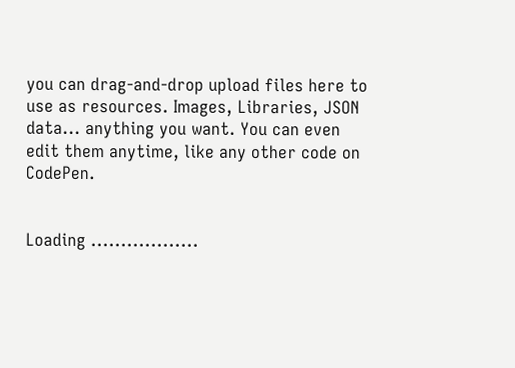you can drag-and-drop upload files here to use as resources. Images, Libraries, JSON data... anything you want. You can even edit them anytime, like any other code on CodePen.


Loading ..................